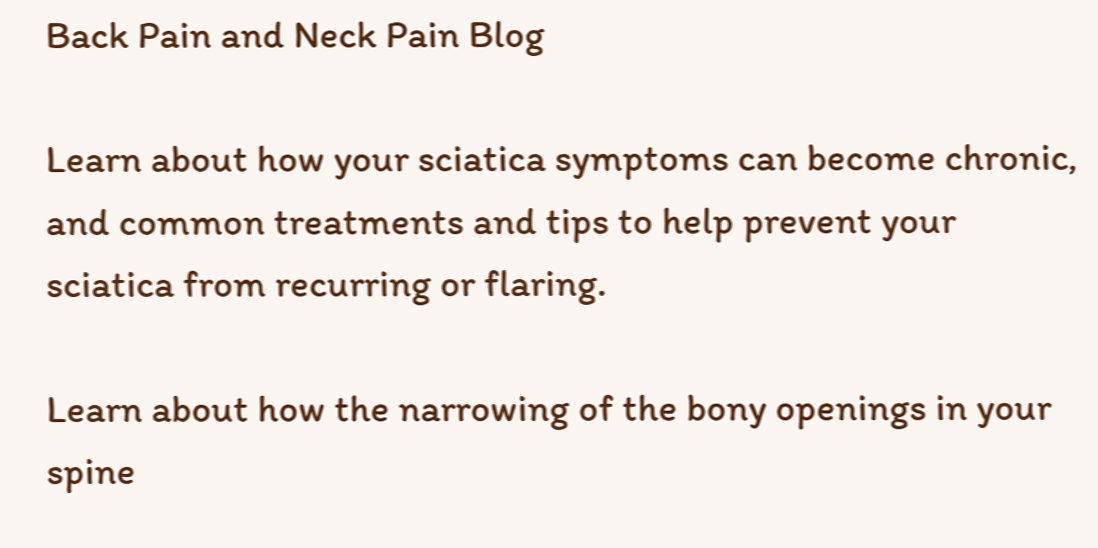Back Pain and Neck Pain Blog

Learn about how your sciatica symptoms can become chronic, and common treatments and tips to help prevent your sciatica from recurring or flaring.

Learn about how the narrowing of the bony openings in your spine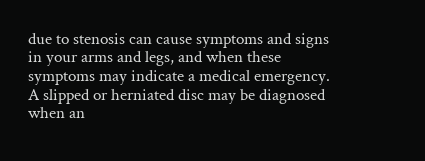due to stenosis can cause symptoms and signs in your arms and legs, and when these symptoms may indicate a medical emergency.
A slipped or herniated disc may be diagnosed when an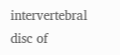intervertebral disc of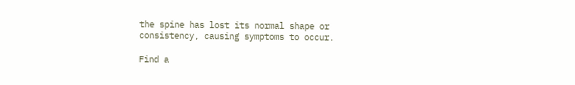the spine has lost its normal shape or consistency, causing symptoms to occur.

Find a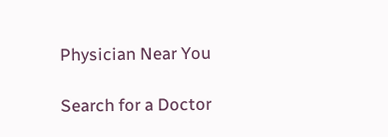Physician Near You

Search for a Doctor